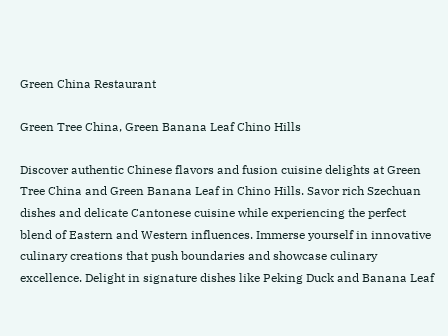Green China Restaurant

Green Tree China, Green Banana Leaf Chino Hills

Discover authentic Chinese flavors and fusion cuisine delights at Green Tree China and Green Banana Leaf in Chino Hills. Savor rich Szechuan dishes and delicate Cantonese cuisine while experiencing the perfect blend of Eastern and Western influences. Immerse yourself in innovative culinary creations that push boundaries and showcase culinary excellence. Delight in signature dishes like Peking Duck and Banana Leaf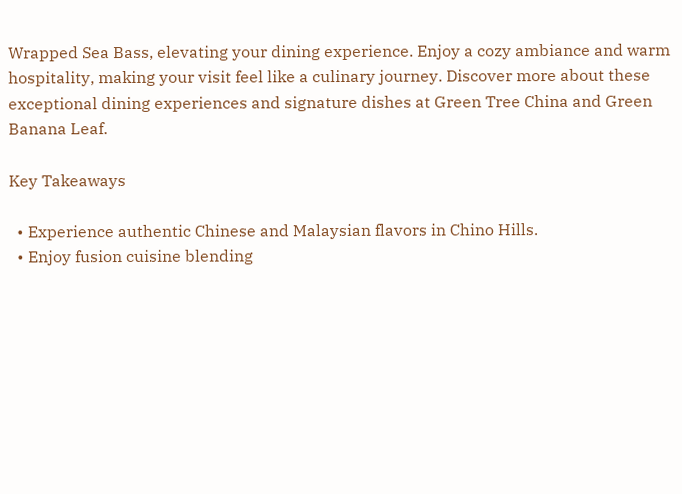Wrapped Sea Bass, elevating your dining experience. Enjoy a cozy ambiance and warm hospitality, making your visit feel like a culinary journey. Discover more about these exceptional dining experiences and signature dishes at Green Tree China and Green Banana Leaf.

Key Takeaways

  • Experience authentic Chinese and Malaysian flavors in Chino Hills.
  • Enjoy fusion cuisine blending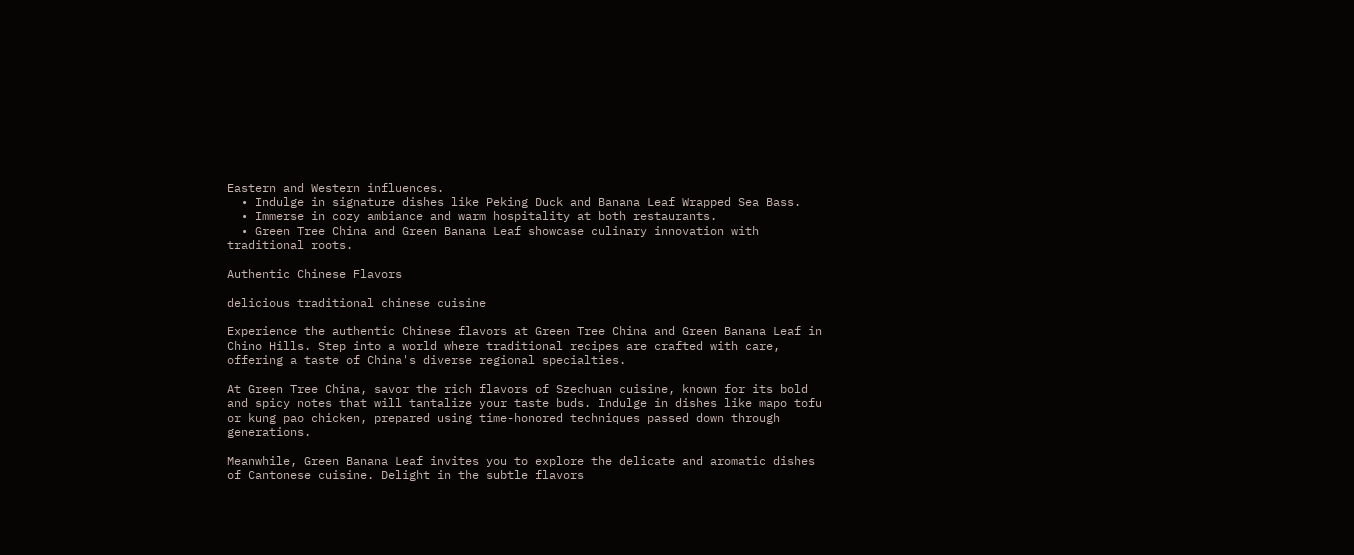Eastern and Western influences.
  • Indulge in signature dishes like Peking Duck and Banana Leaf Wrapped Sea Bass.
  • Immerse in cozy ambiance and warm hospitality at both restaurants.
  • Green Tree China and Green Banana Leaf showcase culinary innovation with traditional roots.

Authentic Chinese Flavors

delicious traditional chinese cuisine

Experience the authentic Chinese flavors at Green Tree China and Green Banana Leaf in Chino Hills. Step into a world where traditional recipes are crafted with care, offering a taste of China's diverse regional specialties.

At Green Tree China, savor the rich flavors of Szechuan cuisine, known for its bold and spicy notes that will tantalize your taste buds. Indulge in dishes like mapo tofu or kung pao chicken, prepared using time-honored techniques passed down through generations.

Meanwhile, Green Banana Leaf invites you to explore the delicate and aromatic dishes of Cantonese cuisine. Delight in the subtle flavors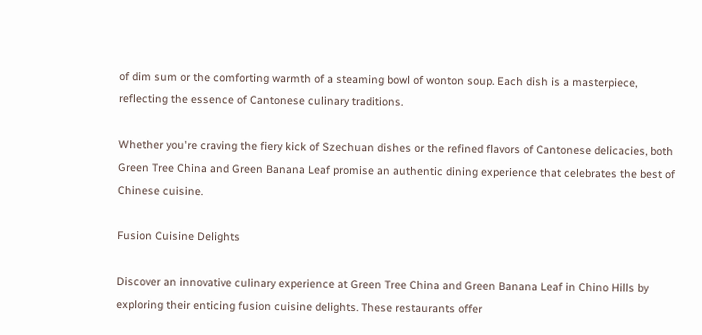of dim sum or the comforting warmth of a steaming bowl of wonton soup. Each dish is a masterpiece, reflecting the essence of Cantonese culinary traditions.

Whether you're craving the fiery kick of Szechuan dishes or the refined flavors of Cantonese delicacies, both Green Tree China and Green Banana Leaf promise an authentic dining experience that celebrates the best of Chinese cuisine.

Fusion Cuisine Delights

Discover an innovative culinary experience at Green Tree China and Green Banana Leaf in Chino Hills by exploring their enticing fusion cuisine delights. These restaurants offer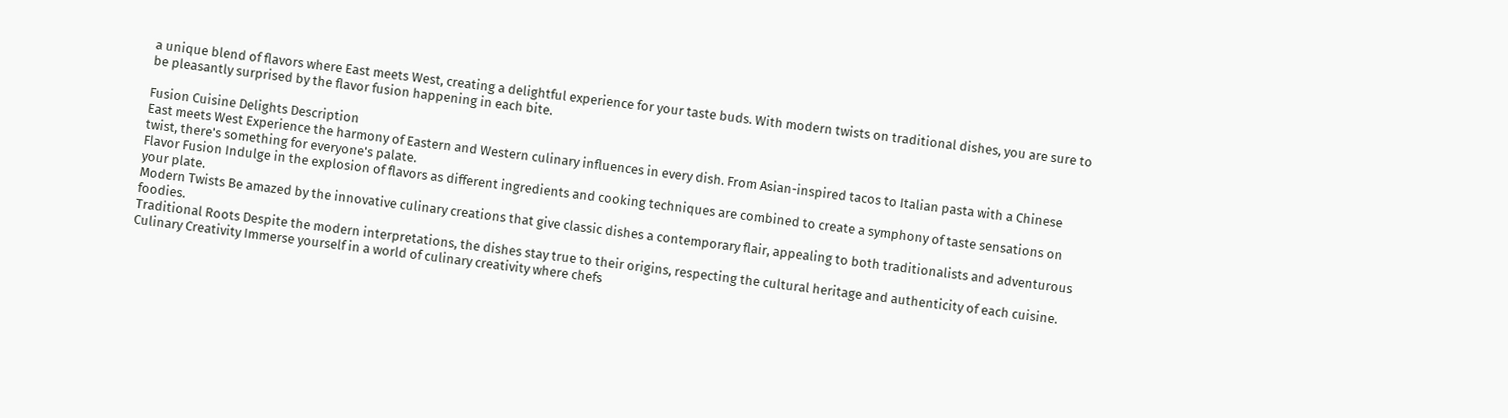a unique blend of flavors where East meets West, creating a delightful experience for your taste buds. With modern twists on traditional dishes, you are sure to be pleasantly surprised by the flavor fusion happening in each bite.

Fusion Cuisine Delights Description
East meets West Experience the harmony of Eastern and Western culinary influences in every dish. From Asian-inspired tacos to Italian pasta with a Chinese twist, there's something for everyone's palate.
Flavor Fusion Indulge in the explosion of flavors as different ingredients and cooking techniques are combined to create a symphony of taste sensations on your plate.
Modern Twists Be amazed by the innovative culinary creations that give classic dishes a contemporary flair, appealing to both traditionalists and adventurous foodies.
Traditional Roots Despite the modern interpretations, the dishes stay true to their origins, respecting the cultural heritage and authenticity of each cuisine.
Culinary Creativity Immerse yourself in a world of culinary creativity where chefs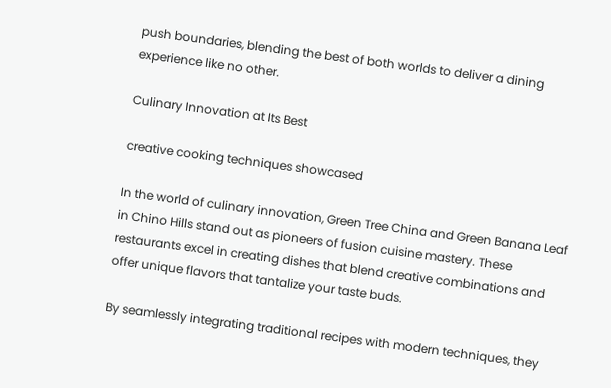push boundaries, blending the best of both worlds to deliver a dining experience like no other.

Culinary Innovation at Its Best

creative cooking techniques showcased

In the world of culinary innovation, Green Tree China and Green Banana Leaf in Chino Hills stand out as pioneers of fusion cuisine mastery. These restaurants excel in creating dishes that blend creative combinations and offer unique flavors that tantalize your taste buds.

By seamlessly integrating traditional recipes with modern techniques, they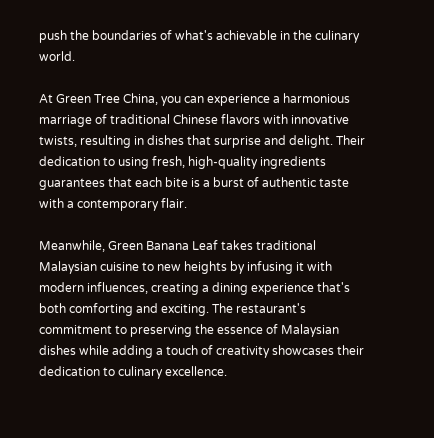push the boundaries of what's achievable in the culinary world.

At Green Tree China, you can experience a harmonious marriage of traditional Chinese flavors with innovative twists, resulting in dishes that surprise and delight. Their dedication to using fresh, high-quality ingredients guarantees that each bite is a burst of authentic taste with a contemporary flair.

Meanwhile, Green Banana Leaf takes traditional Malaysian cuisine to new heights by infusing it with modern influences, creating a dining experience that's both comforting and exciting. The restaurant's commitment to preserving the essence of Malaysian dishes while adding a touch of creativity showcases their dedication to culinary excellence.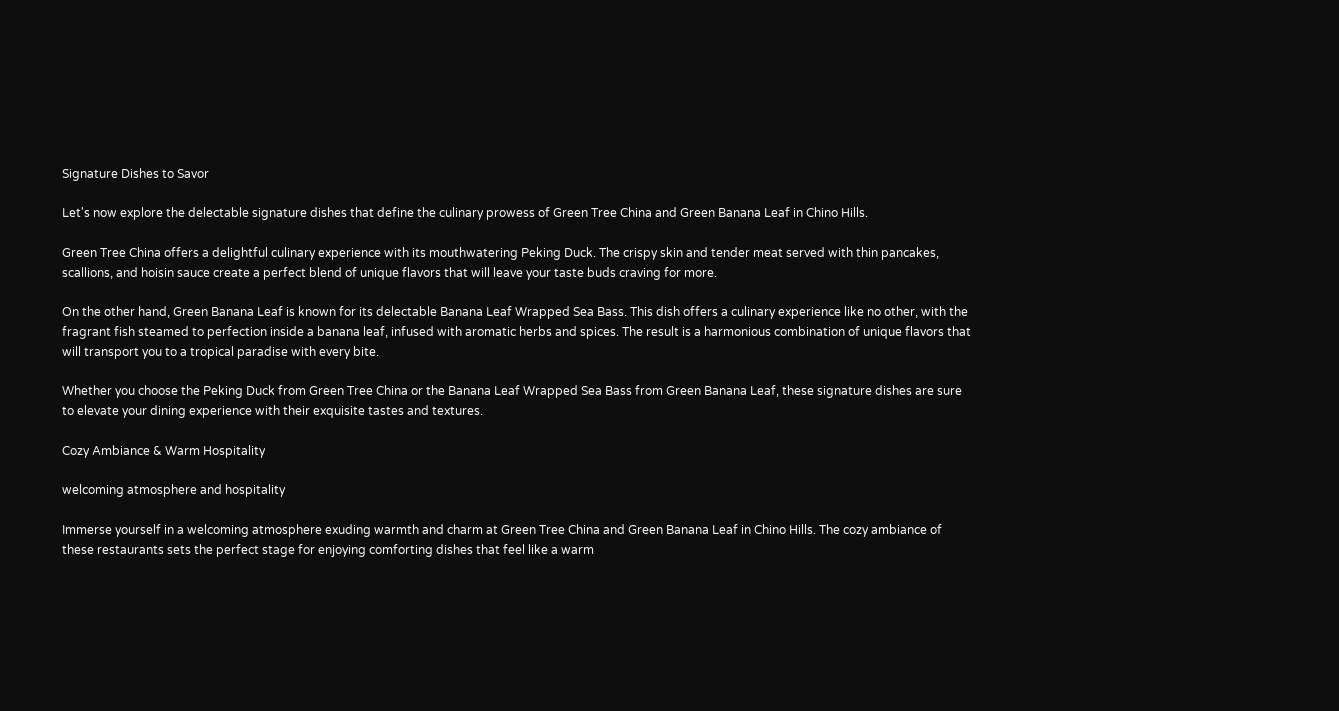Signature Dishes to Savor

Let's now explore the delectable signature dishes that define the culinary prowess of Green Tree China and Green Banana Leaf in Chino Hills.

Green Tree China offers a delightful culinary experience with its mouthwatering Peking Duck. The crispy skin and tender meat served with thin pancakes, scallions, and hoisin sauce create a perfect blend of unique flavors that will leave your taste buds craving for more.

On the other hand, Green Banana Leaf is known for its delectable Banana Leaf Wrapped Sea Bass. This dish offers a culinary experience like no other, with the fragrant fish steamed to perfection inside a banana leaf, infused with aromatic herbs and spices. The result is a harmonious combination of unique flavors that will transport you to a tropical paradise with every bite.

Whether you choose the Peking Duck from Green Tree China or the Banana Leaf Wrapped Sea Bass from Green Banana Leaf, these signature dishes are sure to elevate your dining experience with their exquisite tastes and textures.

Cozy Ambiance & Warm Hospitality

welcoming atmosphere and hospitality

Immerse yourself in a welcoming atmosphere exuding warmth and charm at Green Tree China and Green Banana Leaf in Chino Hills. The cozy ambiance of these restaurants sets the perfect stage for enjoying comforting dishes that feel like a warm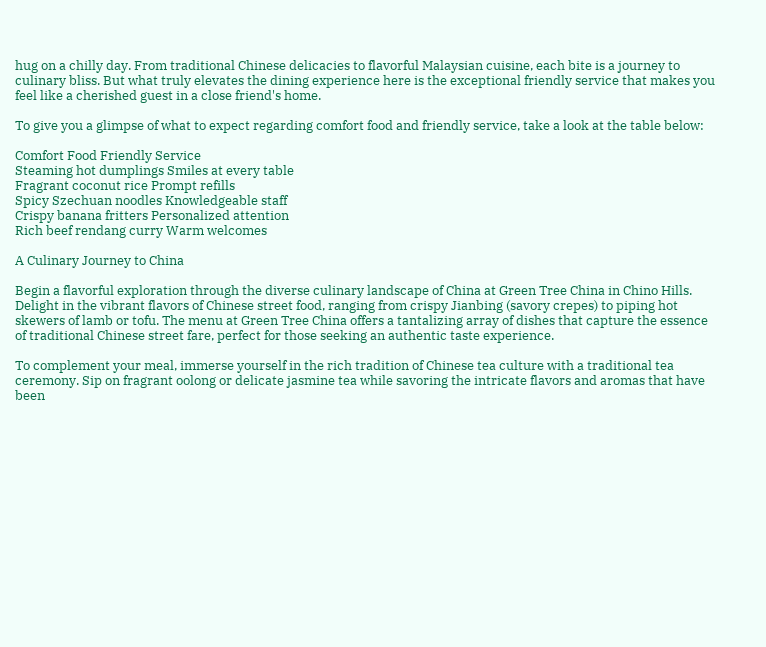hug on a chilly day. From traditional Chinese delicacies to flavorful Malaysian cuisine, each bite is a journey to culinary bliss. But what truly elevates the dining experience here is the exceptional friendly service that makes you feel like a cherished guest in a close friend's home.

To give you a glimpse of what to expect regarding comfort food and friendly service, take a look at the table below:

Comfort Food Friendly Service
Steaming hot dumplings Smiles at every table
Fragrant coconut rice Prompt refills
Spicy Szechuan noodles Knowledgeable staff
Crispy banana fritters Personalized attention
Rich beef rendang curry Warm welcomes

A Culinary Journey to China

Begin a flavorful exploration through the diverse culinary landscape of China at Green Tree China in Chino Hills. Delight in the vibrant flavors of Chinese street food, ranging from crispy Jianbing (savory crepes) to piping hot skewers of lamb or tofu. The menu at Green Tree China offers a tantalizing array of dishes that capture the essence of traditional Chinese street fare, perfect for those seeking an authentic taste experience.

To complement your meal, immerse yourself in the rich tradition of Chinese tea culture with a traditional tea ceremony. Sip on fragrant oolong or delicate jasmine tea while savoring the intricate flavors and aromas that have been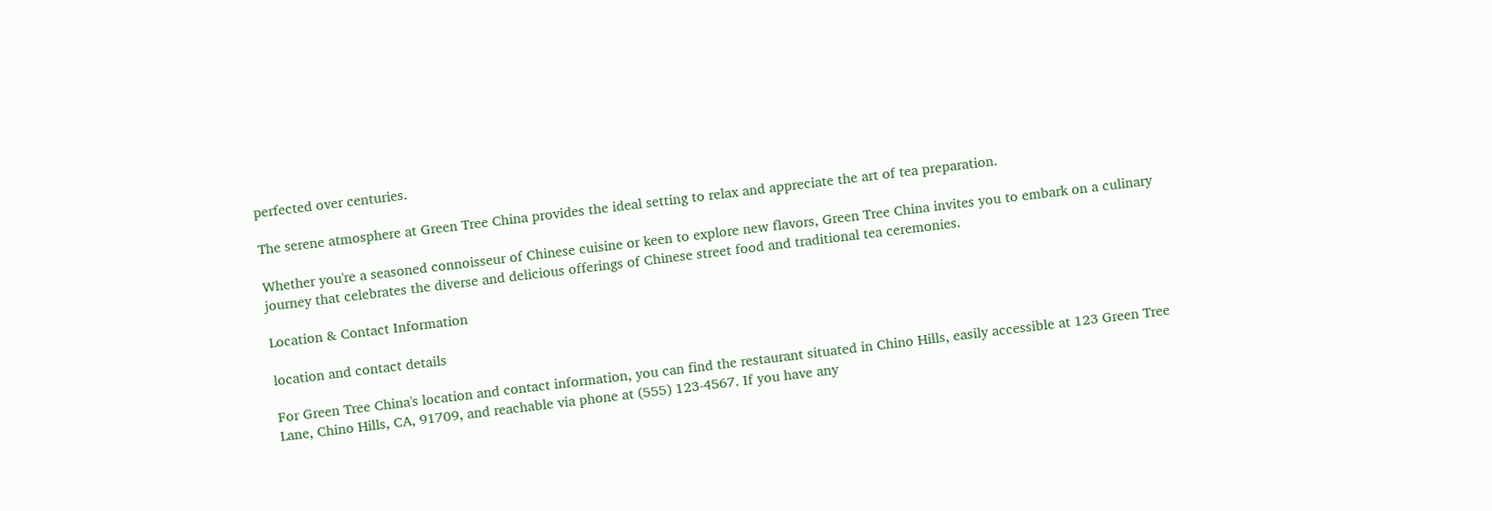perfected over centuries.

The serene atmosphere at Green Tree China provides the ideal setting to relax and appreciate the art of tea preparation.

Whether you're a seasoned connoisseur of Chinese cuisine or keen to explore new flavors, Green Tree China invites you to embark on a culinary journey that celebrates the diverse and delicious offerings of Chinese street food and traditional tea ceremonies.

Location & Contact Information

location and contact details

For Green Tree China's location and contact information, you can find the restaurant situated in Chino Hills, easily accessible at 123 Green Tree Lane, Chino Hills, CA, 91709, and reachable via phone at (555) 123-4567. If you have any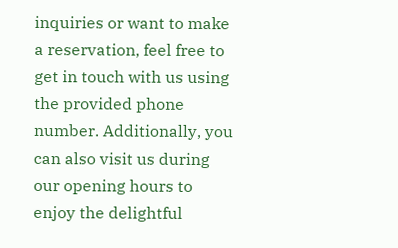inquiries or want to make a reservation, feel free to get in touch with us using the provided phone number. Additionally, you can also visit us during our opening hours to enjoy the delightful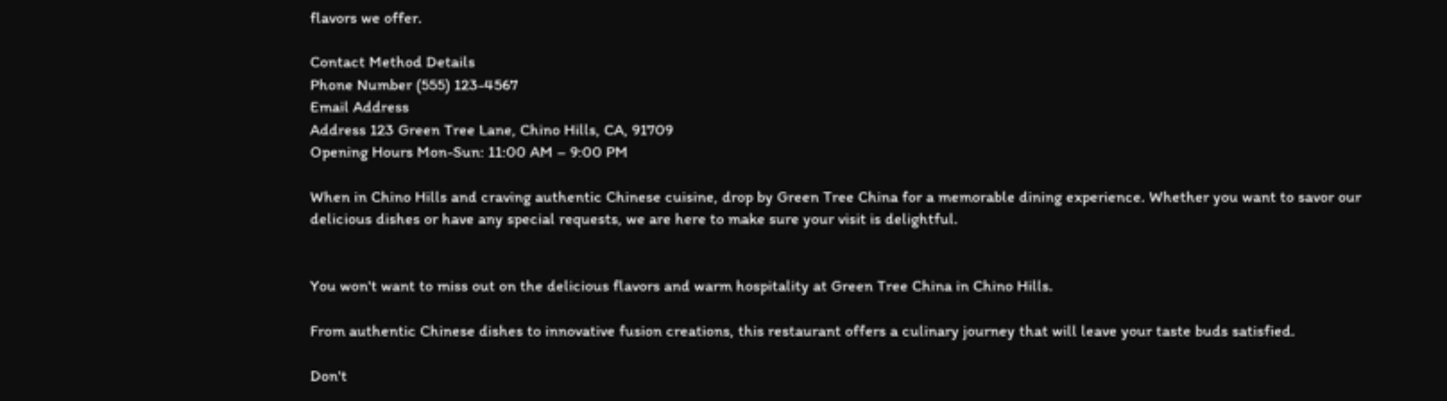flavors we offer.

Contact Method Details
Phone Number (555) 123-4567
Email Address
Address 123 Green Tree Lane, Chino Hills, CA, 91709
Opening Hours Mon-Sun: 11:00 AM – 9:00 PM

When in Chino Hills and craving authentic Chinese cuisine, drop by Green Tree China for a memorable dining experience. Whether you want to savor our delicious dishes or have any special requests, we are here to make sure your visit is delightful.


You won't want to miss out on the delicious flavors and warm hospitality at Green Tree China in Chino Hills.

From authentic Chinese dishes to innovative fusion creations, this restaurant offers a culinary journey that will leave your taste buds satisfied.

Don't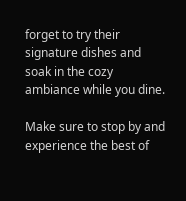forget to try their signature dishes and soak in the cozy ambiance while you dine.

Make sure to stop by and experience the best of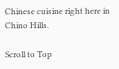Chinese cuisine right here in Chino Hills.

Scroll to Top